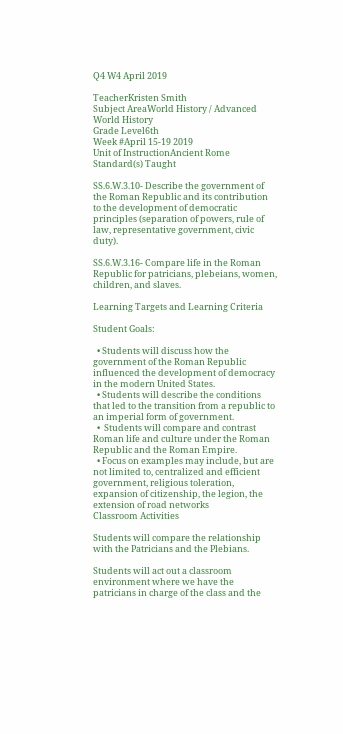Q4 W4 April 2019

TeacherKristen Smith
Subject AreaWorld History / Advanced World History
Grade Level6th
Week #April 15-19 2019
Unit of InstructionAncient Rome
Standard(s) Taught

SS.6.W.3.10- Describe the government of the Roman Republic and its contribution to the development of democratic principles (separation of powers, rule of law, representative government, civic duty).

SS.6.W.3.16- Compare life in the Roman Republic for patricians, plebeians, women, children, and slaves.

Learning Targets and Learning Criteria

Student Goals:

  • Students will discuss how the government of the Roman Republic influenced the development of democracy in the modern United States.
  • Students will describe the conditions that led to the transition from a republic to an imperial form of government.
  •  Students will compare and contrast Roman life and culture under the Roman Republic and the Roman Empire.
  • Focus on examples may include, but are not limited to, centralized and efficient government, religious toleration, expansion of citizenship, the legion, the extension of road networks
Classroom Activities

Students will compare the relationship with the Patricians and the Plebians.

Students will act out a classroom environment where we have the patricians in charge of the class and the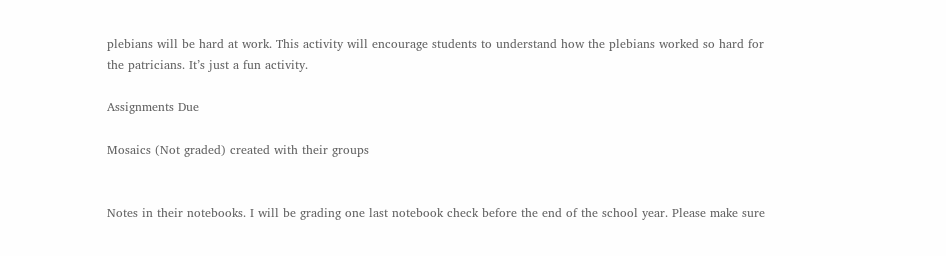plebians will be hard at work. This activity will encourage students to understand how the plebians worked so hard for the patricians. It’s just a fun activity.

Assignments Due

Mosaics (Not graded) created with their groups


Notes in their notebooks. I will be grading one last notebook check before the end of the school year. Please make sure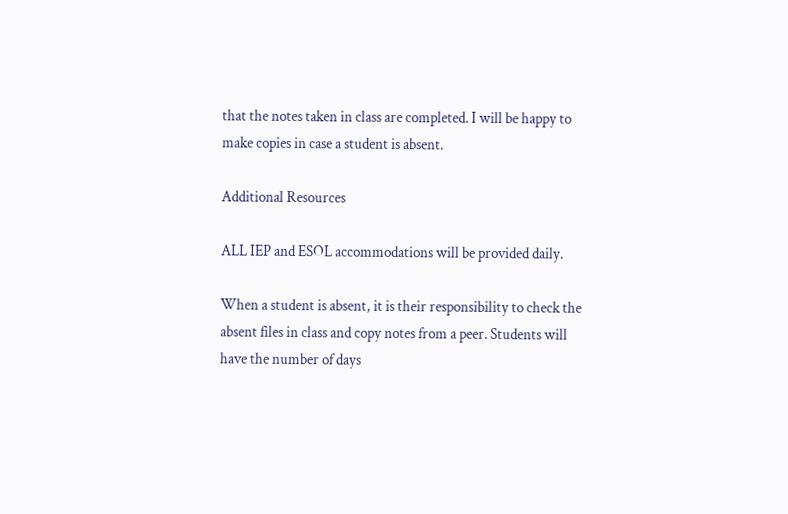that the notes taken in class are completed. I will be happy to make copies in case a student is absent.

Additional Resources

ALL IEP and ESOL accommodations will be provided daily.

When a student is absent, it is their responsibility to check the absent files in class and copy notes from a peer. Students will have the number of days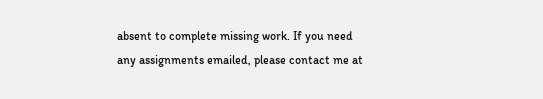absent to complete missing work. If you need any assignments emailed, please contact me at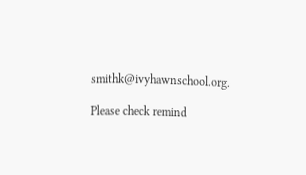smithk@ivyhawnschool.org.

Please check remind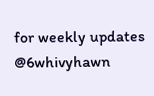for weekly updates @6whivyhawn